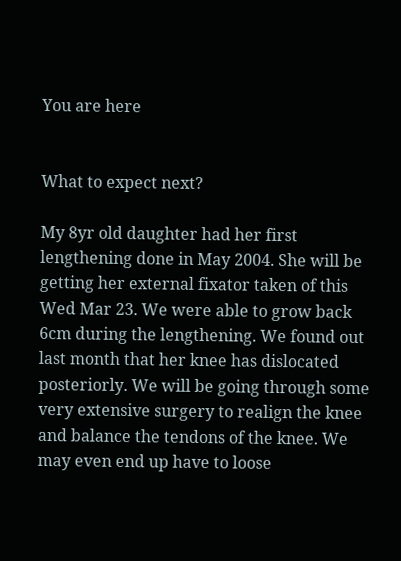You are here


What to expect next?

My 8yr old daughter had her first lengthening done in May 2004. She will be getting her external fixator taken of this Wed Mar 23. We were able to grow back 6cm during the lengthening. We found out last month that her knee has dislocated posteriorly. We will be going through some very extensive surgery to realign the knee and balance the tendons of the knee. We may even end up have to loose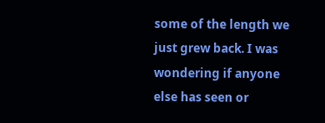some of the length we just grew back. I was wondering if anyone else has seen or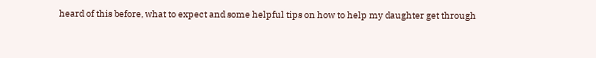heard of this before, what to expect and some helpful tips on how to help my daughter get through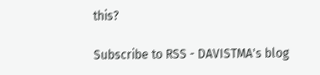this?

Subscribe to RSS - DAVISTMA's blog